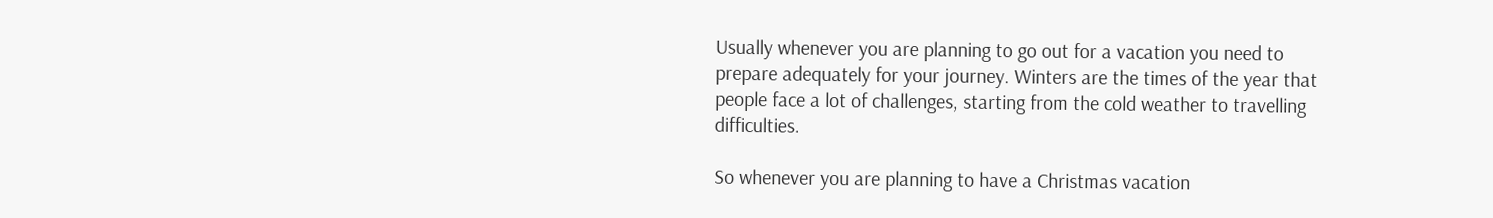Usually whenever you are planning to go out for a vacation you need to prepare adequately for your journey. Winters are the times of the year that people face a lot of challenges, starting from the cold weather to travelling difficulties.

So whenever you are planning to have a Christmas vacation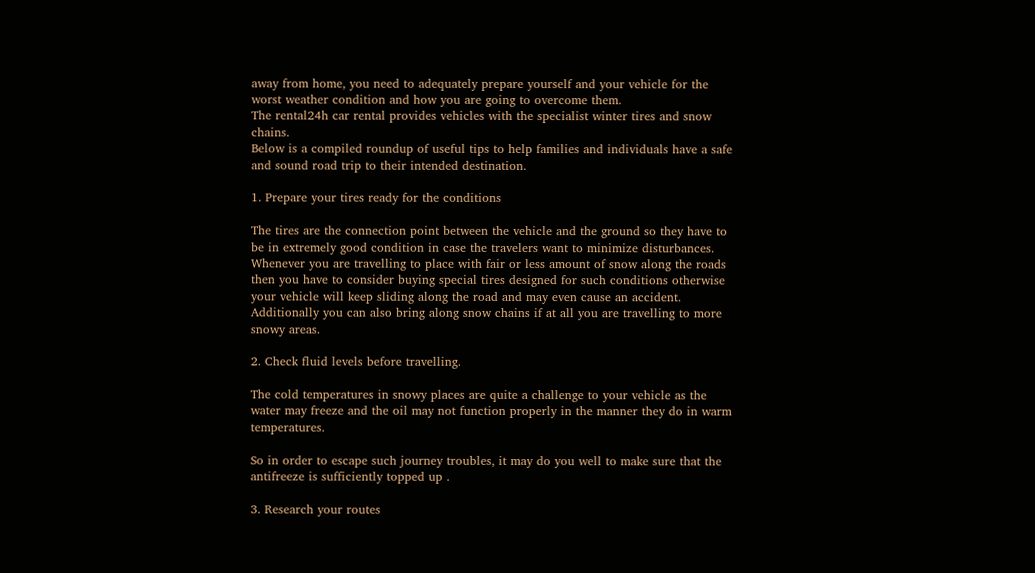away from home, you need to adequately prepare yourself and your vehicle for the worst weather condition and how you are going to overcome them.
The rental24h car rental provides vehicles with the specialist winter tires and snow chains.
Below is a compiled roundup of useful tips to help families and individuals have a safe and sound road trip to their intended destination.

1. Prepare your tires ready for the conditions

The tires are the connection point between the vehicle and the ground so they have to be in extremely good condition in case the travelers want to minimize disturbances.
Whenever you are travelling to place with fair or less amount of snow along the roads then you have to consider buying special tires designed for such conditions otherwise your vehicle will keep sliding along the road and may even cause an accident.
Additionally you can also bring along snow chains if at all you are travelling to more snowy areas.

2. Check fluid levels before travelling.

The cold temperatures in snowy places are quite a challenge to your vehicle as the water may freeze and the oil may not function properly in the manner they do in warm temperatures.

So in order to escape such journey troubles, it may do you well to make sure that the antifreeze is sufficiently topped up .

3. Research your routes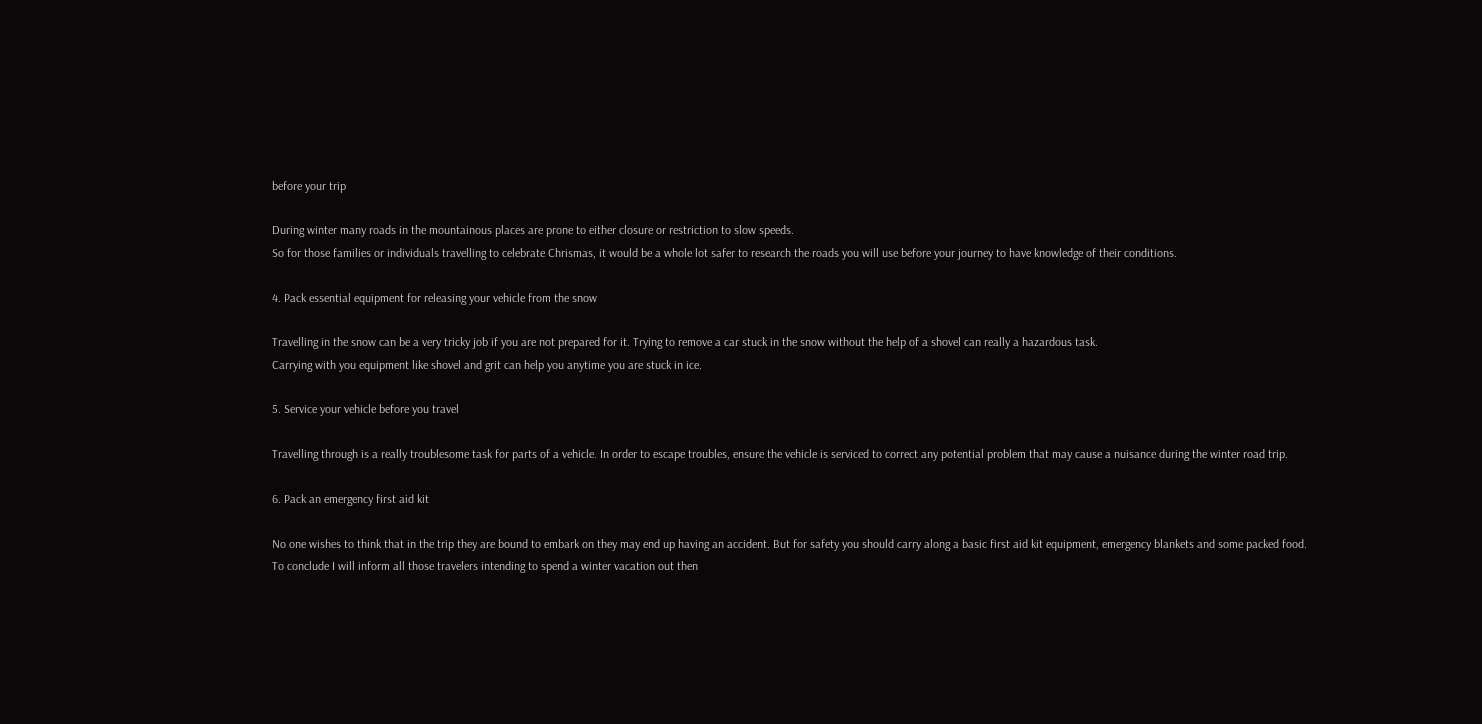before your trip

During winter many roads in the mountainous places are prone to either closure or restriction to slow speeds.
So for those families or individuals travelling to celebrate Chrismas, it would be a whole lot safer to research the roads you will use before your journey to have knowledge of their conditions.

4. Pack essential equipment for releasing your vehicle from the snow

Travelling in the snow can be a very tricky job if you are not prepared for it. Trying to remove a car stuck in the snow without the help of a shovel can really a hazardous task.
Carrying with you equipment like shovel and grit can help you anytime you are stuck in ice.

5. Service your vehicle before you travel

Travelling through is a really troublesome task for parts of a vehicle. In order to escape troubles, ensure the vehicle is serviced to correct any potential problem that may cause a nuisance during the winter road trip.

6. Pack an emergency first aid kit

No one wishes to think that in the trip they are bound to embark on they may end up having an accident. But for safety you should carry along a basic first aid kit equipment, emergency blankets and some packed food.
To conclude I will inform all those travelers intending to spend a winter vacation out then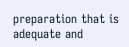preparation that is adequate and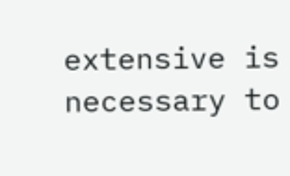extensive is necessary to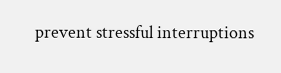prevent stressful interruptions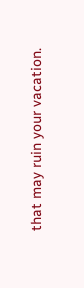that may ruin your vacation.